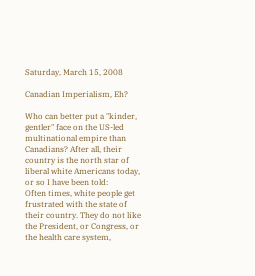Saturday, March 15, 2008

Canadian Imperialism, Eh?

Who can better put a "kinder, gentler" face on the US-led multinational empire than Canadians? After all, their country is the north star of liberal white Americans today, or so I have been told:
Often times, white people get frustrated with the state of their country. They do not like the President, or Congress, or the health care system,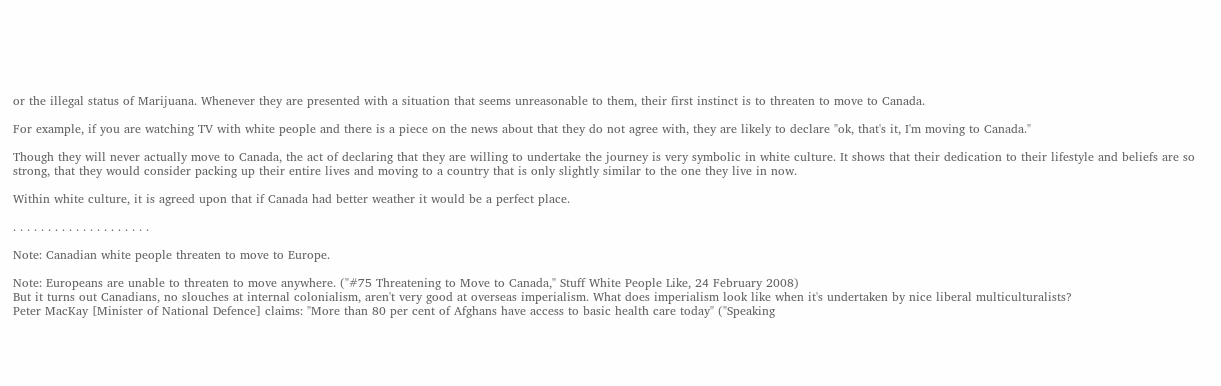or the illegal status of Marijuana. Whenever they are presented with a situation that seems unreasonable to them, their first instinct is to threaten to move to Canada.

For example, if you are watching TV with white people and there is a piece on the news about that they do not agree with, they are likely to declare "ok, that's it, I'm moving to Canada."

Though they will never actually move to Canada, the act of declaring that they are willing to undertake the journey is very symbolic in white culture. It shows that their dedication to their lifestyle and beliefs are so strong, that they would consider packing up their entire lives and moving to a country that is only slightly similar to the one they live in now.

Within white culture, it is agreed upon that if Canada had better weather it would be a perfect place.

. . . . . . . . . . . . . . . . . . . .

Note: Canadian white people threaten to move to Europe.

Note: Europeans are unable to threaten to move anywhere. ("#75 Threatening to Move to Canada," Stuff White People Like, 24 February 2008)
But it turns out Canadians, no slouches at internal colonialism, aren't very good at overseas imperialism. What does imperialism look like when it's undertaken by nice liberal multiculturalists?
Peter MacKay [Minister of National Defence] claims: "More than 80 per cent of Afghans have access to basic health care today" ("Speaking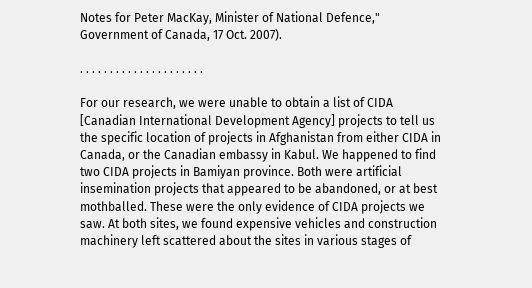Notes for Peter MacKay, Minister of National Defence," Government of Canada, 17 Oct. 2007).

. . . . . . . . . . . . . . . . . . . . .

For our research, we were unable to obtain a list of CIDA [Canadian International Development Agency] projects to tell us the specific location of projects in Afghanistan from either CIDA in Canada, or the Canadian embassy in Kabul. We happened to find two CIDA projects in Bamiyan province. Both were artificial insemination projects that appeared to be abandoned, or at best mothballed. These were the only evidence of CIDA projects we saw. At both sites, we found expensive vehicles and construction machinery left scattered about the sites in various stages of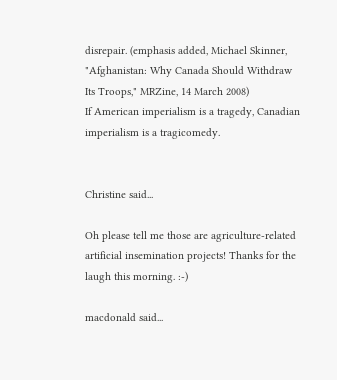disrepair. (emphasis added, Michael Skinner, "Afghanistan: Why Canada Should Withdraw Its Troops," MRZine, 14 March 2008)
If American imperialism is a tragedy, Canadian imperialism is a tragicomedy.


Christine said...

Oh please tell me those are agriculture-related artificial insemination projects! Thanks for the laugh this morning. :-)

macdonald said...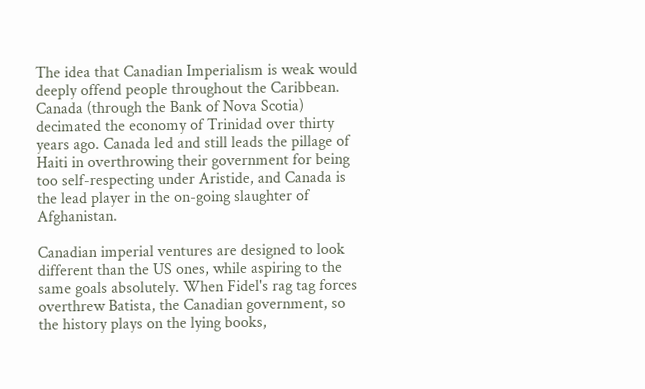The idea that Canadian Imperialism is weak would deeply offend people throughout the Caribbean. Canada (through the Bank of Nova Scotia) decimated the economy of Trinidad over thirty years ago. Canada led and still leads the pillage of Haiti in overthrowing their government for being too self-respecting under Aristide, and Canada is the lead player in the on-going slaughter of Afghanistan.

Canadian imperial ventures are designed to look different than the US ones, while aspiring to the same goals absolutely. When Fidel's rag tag forces overthrew Batista, the Canadian government, so the history plays on the lying books,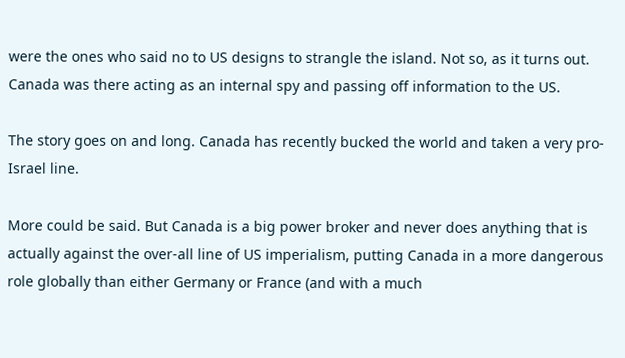were the ones who said no to US designs to strangle the island. Not so, as it turns out. Canada was there acting as an internal spy and passing off information to the US.

The story goes on and long. Canada has recently bucked the world and taken a very pro-Israel line.

More could be said. But Canada is a big power broker and never does anything that is actually against the over-all line of US imperialism, putting Canada in a more dangerous role globally than either Germany or France (and with a much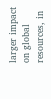larger impact on global resources, in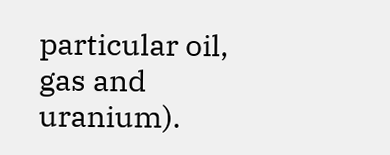particular oil, gas and uranium).